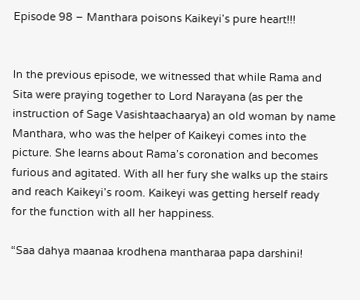Episode 98 – Manthara poisons Kaikeyi’s pure heart!!!


In the previous episode, we witnessed that while Rama and Sita were praying together to Lord Narayana (as per the instruction of Sage Vasishtaachaarya) an old woman by name Manthara, who was the helper of Kaikeyi comes into the picture. She learns about Rama’s coronation and becomes furious and agitated. With all her fury she walks up the stairs and reach Kaikeyi’s room. Kaikeyi was getting herself ready for the function with all her happiness.

“Saa dahya maanaa krodhena mantharaa papa darshini!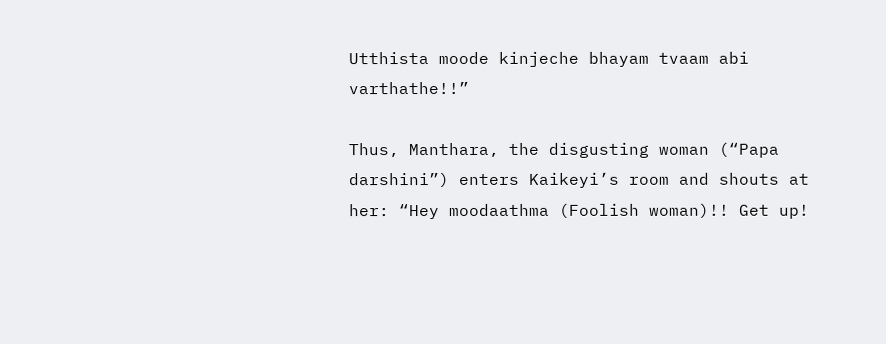Utthista moode kinjeche bhayam tvaam abi varthathe!!”

Thus, Manthara, the disgusting woman (“Papa darshini”) enters Kaikeyi’s room and shouts at her: “Hey moodaathma (Foolish woman)!! Get up!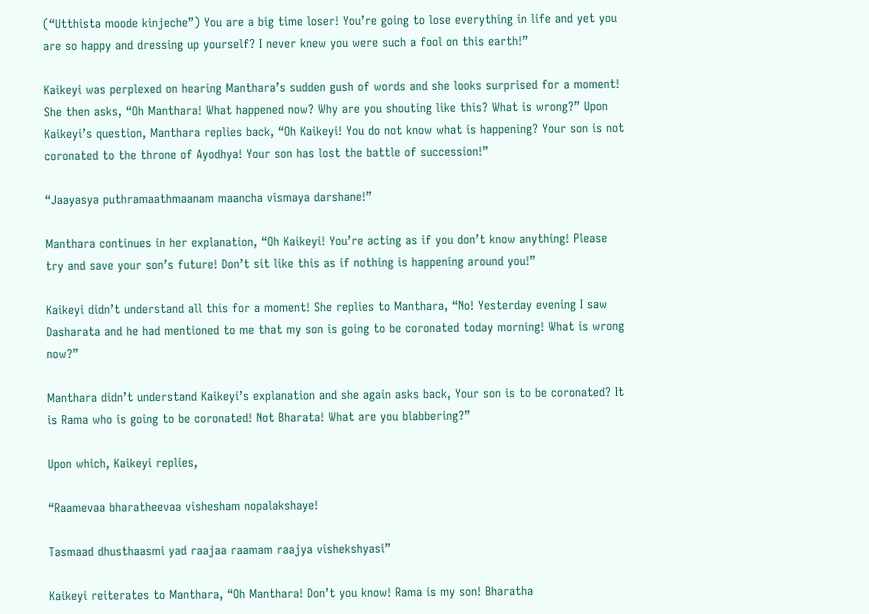(“Utthista moode kinjeche”) You are a big time loser! You’re going to lose everything in life and yet you are so happy and dressing up yourself? I never knew you were such a fool on this earth!”

Kaikeyi was perplexed on hearing Manthara’s sudden gush of words and she looks surprised for a moment! She then asks, “Oh Manthara! What happened now? Why are you shouting like this? What is wrong?” Upon Kaikeyi’s question, Manthara replies back, “Oh Kaikeyi! You do not know what is happening? Your son is not coronated to the throne of Ayodhya! Your son has lost the battle of succession!”

“Jaayasya puthramaathmaanam maancha vismaya darshane!”

Manthara continues in her explanation, “Oh Kaikeyi! You’re acting as if you don’t know anything! Please try and save your son’s future! Don’t sit like this as if nothing is happening around you!”

Kaikeyi didn’t understand all this for a moment! She replies to Manthara, “No! Yesterday evening I saw Dasharata and he had mentioned to me that my son is going to be coronated today morning! What is wrong now?”

Manthara didn’t understand Kaikeyi’s explanation and she again asks back, Your son is to be coronated? It is Rama who is going to be coronated! Not Bharata! What are you blabbering?”

Upon which, Kaikeyi replies,

“Raamevaa bharatheevaa vishesham nopalakshaye!

Tasmaad dhusthaasmi yad raajaa raamam raajya vishekshyasi”

Kaikeyi reiterates to Manthara, “Oh Manthara! Don’t you know! Rama is my son! Bharatha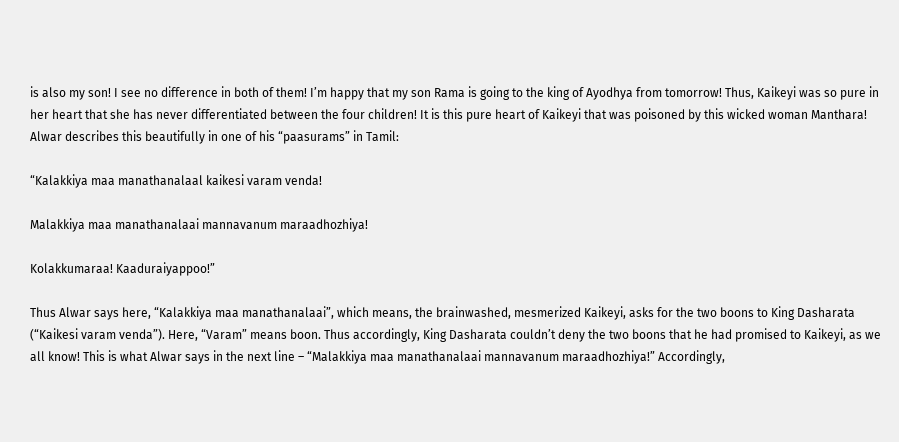is also my son! I see no difference in both of them! I’m happy that my son Rama is going to the king of Ayodhya from tomorrow! Thus, Kaikeyi was so pure in her heart that she has never differentiated between the four children! It is this pure heart of Kaikeyi that was poisoned by this wicked woman Manthara! Alwar describes this beautifully in one of his “paasurams” in Tamil:

“Kalakkiya maa manathanalaal kaikesi varam venda!

Malakkiya maa manathanalaai mannavanum maraadhozhiya!

Kolakkumaraa! Kaaduraiyappoo!”

Thus Alwar says here, “Kalakkiya maa manathanalaai”, which means, the brainwashed, mesmerized Kaikeyi, asks for the two boons to King Dasharata (“Kaikesi varam venda”). Here, “Varam” means boon. Thus accordingly, King Dasharata couldn’t deny the two boons that he had promised to Kaikeyi, as we all know! This is what Alwar says in the next line – “Malakkiya maa manathanalaai mannavanum maraadhozhiya!” Accordingly,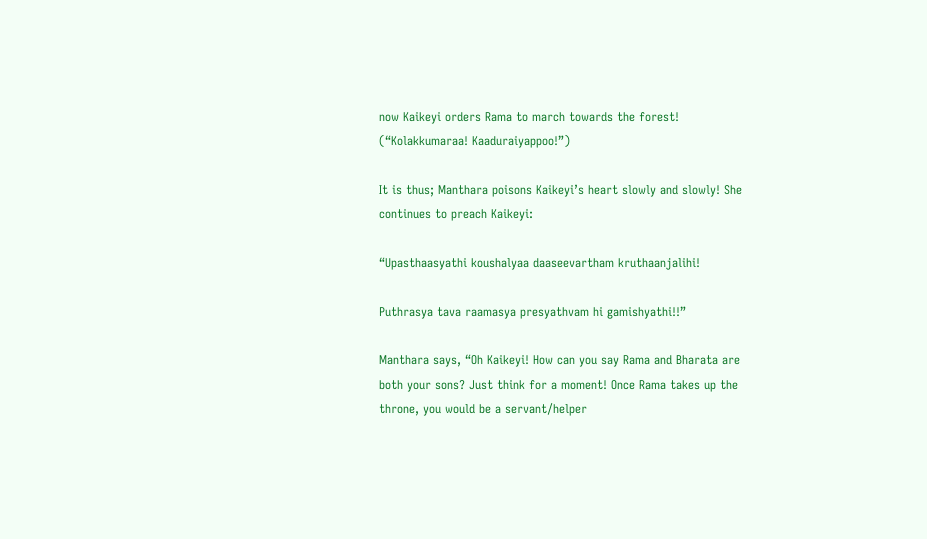now Kaikeyi orders Rama to march towards the forest! (“Kolakkumaraa! Kaaduraiyappoo!”)

It is thus; Manthara poisons Kaikeyi’s heart slowly and slowly! She continues to preach Kaikeyi:

“Upasthaasyathi koushalyaa daaseevartham kruthaanjalihi!

Puthrasya tava raamasya presyathvam hi gamishyathi!!”

Manthara says, “Oh Kaikeyi! How can you say Rama and Bharata are both your sons? Just think for a moment! Once Rama takes up the throne, you would be a servant/helper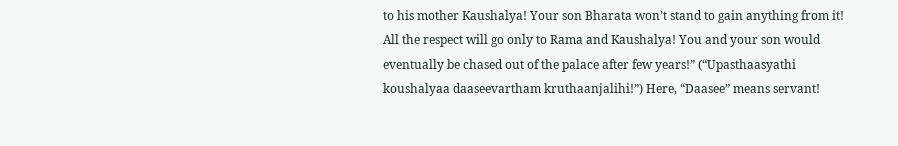to his mother Kaushalya! Your son Bharata won’t stand to gain anything from it! All the respect will go only to Rama and Kaushalya! You and your son would eventually be chased out of the palace after few years!” (“Upasthaasyathi koushalyaa daaseevartham kruthaanjalihi!”) Here, “Daasee” means servant!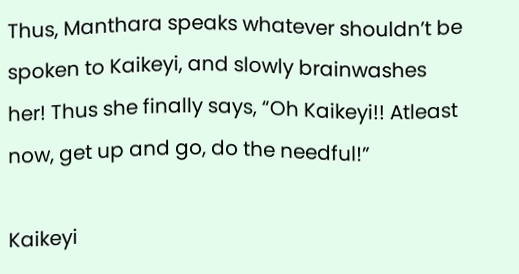Thus, Manthara speaks whatever shouldn’t be spoken to Kaikeyi, and slowly brainwashes her! Thus she finally says, “Oh Kaikeyi!! Atleast now, get up and go, do the needful!”

Kaikeyi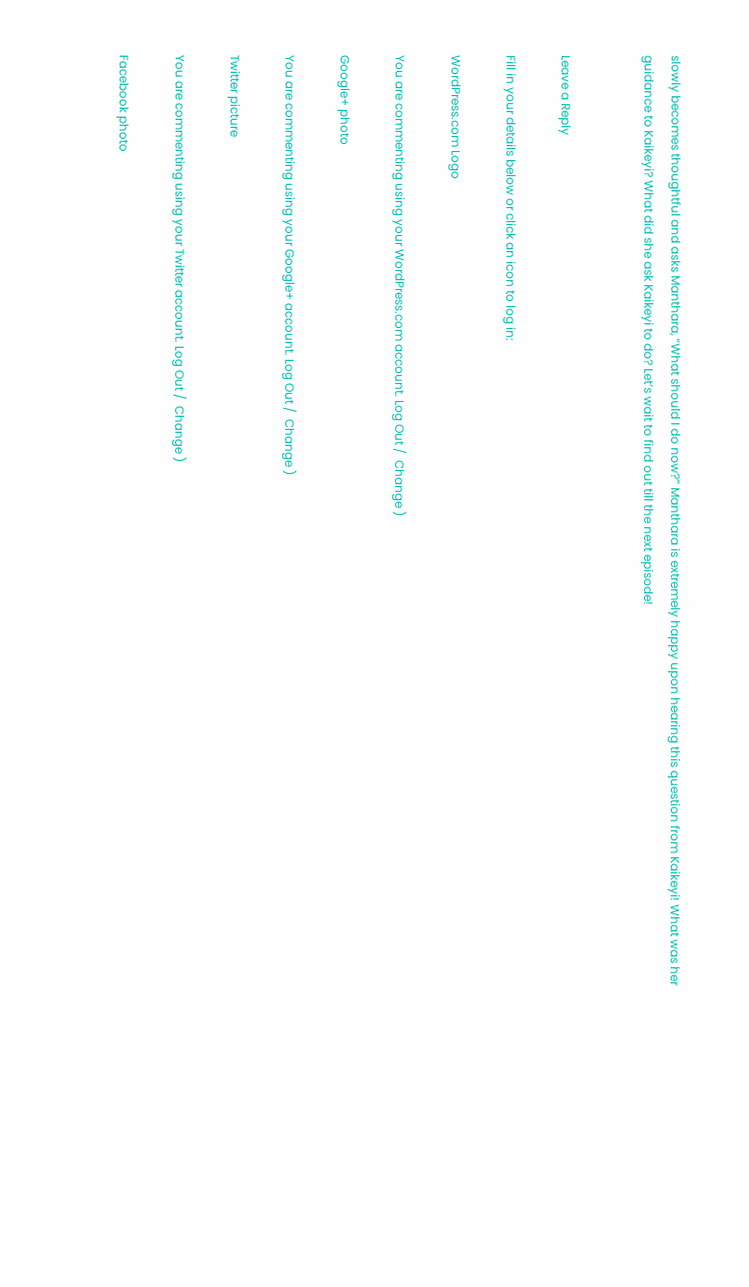slowly becomes thoughtful and asks Manthara, “What should I do now?” Manthara is extremely happy upon hearing this question from Kaikeyi! What was her guidance to Kaikeyi? What did she ask Kaikeyi to do? Let’s wait to find out till the next episode!


Leave a Reply

Fill in your details below or click an icon to log in:

WordPress.com Logo

You are commenting using your WordPress.com account. Log Out /  Change )

Google+ photo

You are commenting using your Google+ account. Log Out /  Change )

Twitter picture

You are commenting using your Twitter account. Log Out /  Change )

Facebook photo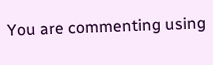You are commenting using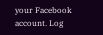your Facebook account. Log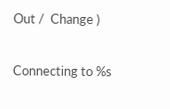Out /  Change )


Connecting to %s